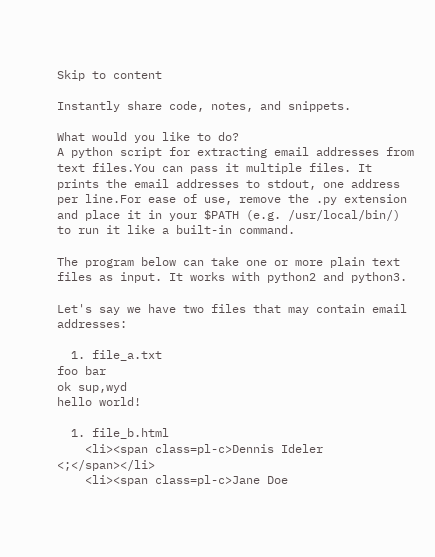Skip to content

Instantly share code, notes, and snippets.

What would you like to do?
A python script for extracting email addresses from text files.You can pass it multiple files. It prints the email addresses to stdout, one address per line.For ease of use, remove the .py extension and place it in your $PATH (e.g. /usr/local/bin/) to run it like a built-in command.

The program below can take one or more plain text files as input. It works with python2 and python3.

Let's say we have two files that may contain email addresses:

  1. file_a.txt
foo bar
ok sup,wyd
hello world!

  1. file_b.html
    <li><span class=pl-c>Dennis Ideler <;</span></li>
    <li><span class=pl-c>Jane Doe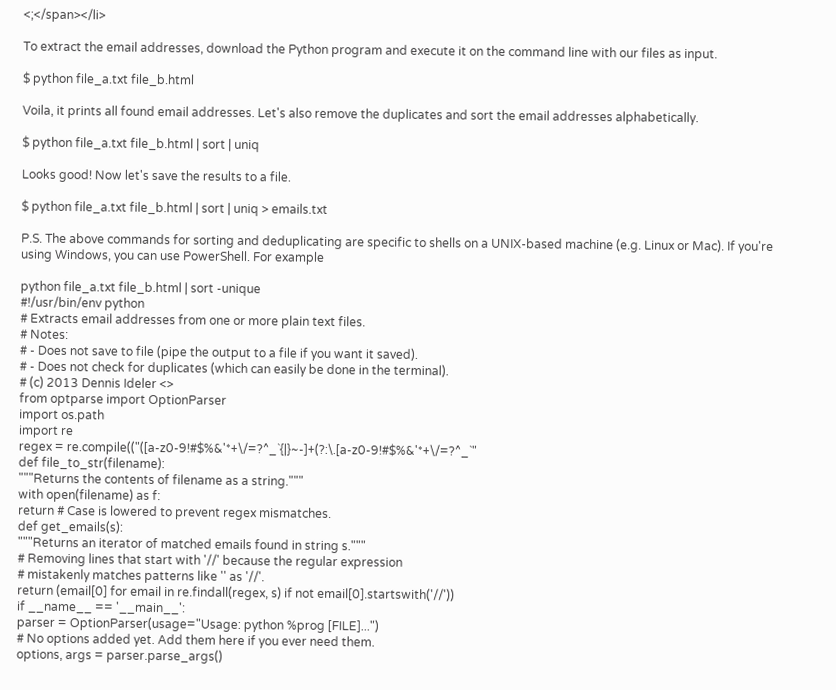<;</span></li>

To extract the email addresses, download the Python program and execute it on the command line with our files as input.

$ python file_a.txt file_b.html

Voila, it prints all found email addresses. Let's also remove the duplicates and sort the email addresses alphabetically.

$ python file_a.txt file_b.html | sort | uniq

Looks good! Now let's save the results to a file.

$ python file_a.txt file_b.html | sort | uniq > emails.txt

P.S. The above commands for sorting and deduplicating are specific to shells on a UNIX-based machine (e.g. Linux or Mac). If you're using Windows, you can use PowerShell. For example

python file_a.txt file_b.html | sort -unique
#!/usr/bin/env python
# Extracts email addresses from one or more plain text files.
# Notes:
# - Does not save to file (pipe the output to a file if you want it saved).
# - Does not check for duplicates (which can easily be done in the terminal).
# (c) 2013 Dennis Ideler <>
from optparse import OptionParser
import os.path
import re
regex = re.compile(("([a-z0-9!#$%&'*+\/=?^_`{|}~-]+(?:\.[a-z0-9!#$%&'*+\/=?^_`"
def file_to_str(filename):
"""Returns the contents of filename as a string."""
with open(filename) as f:
return # Case is lowered to prevent regex mismatches.
def get_emails(s):
"""Returns an iterator of matched emails found in string s."""
# Removing lines that start with '//' because the regular expression
# mistakenly matches patterns like '' as '//'.
return (email[0] for email in re.findall(regex, s) if not email[0].startswith('//'))
if __name__ == '__main__':
parser = OptionParser(usage="Usage: python %prog [FILE]...")
# No options added yet. Add them here if you ever need them.
options, args = parser.parse_args()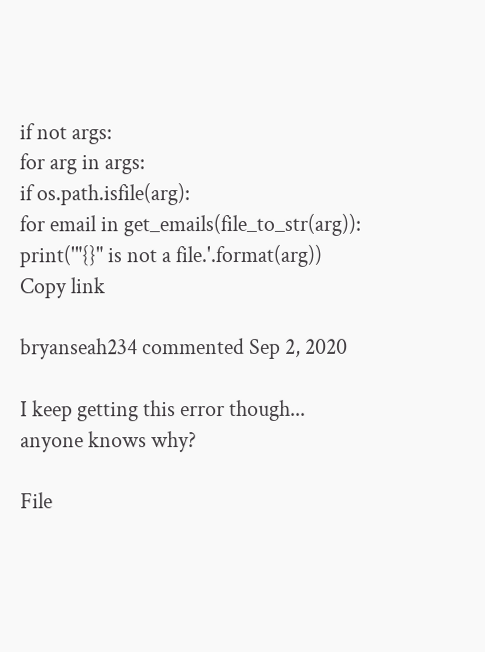if not args:
for arg in args:
if os.path.isfile(arg):
for email in get_emails(file_to_str(arg)):
print('"{}" is not a file.'.format(arg))
Copy link

bryanseah234 commented Sep 2, 2020

I keep getting this error though... anyone knows why?

File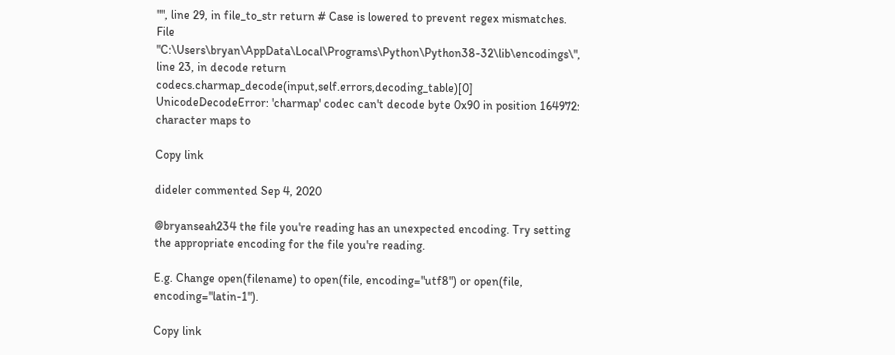"", line 29, in file_to_str return # Case is lowered to prevent regex mismatches. File "C:\Users\bryan\AppData\Local\Programs\Python\Python38-32\lib\encodings\", line 23, in decode return codecs.charmap_decode(input,self.errors,decoding_table)[0]
UnicodeDecodeError: 'charmap' codec can't decode byte 0x90 in position 164972: character maps to

Copy link

dideler commented Sep 4, 2020

@bryanseah234 the file you're reading has an unexpected encoding. Try setting the appropriate encoding for the file you're reading.

E.g. Change open(filename) to open(file, encoding="utf8") or open(file, encoding="latin-1").

Copy link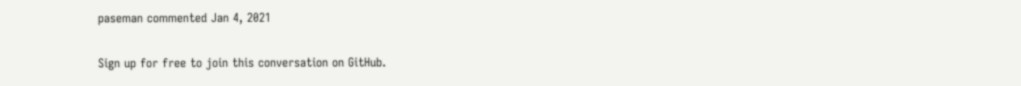paseman commented Jan 4, 2021


Sign up for free to join this conversation on GitHub.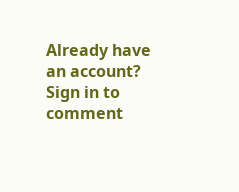Already have an account? Sign in to comment